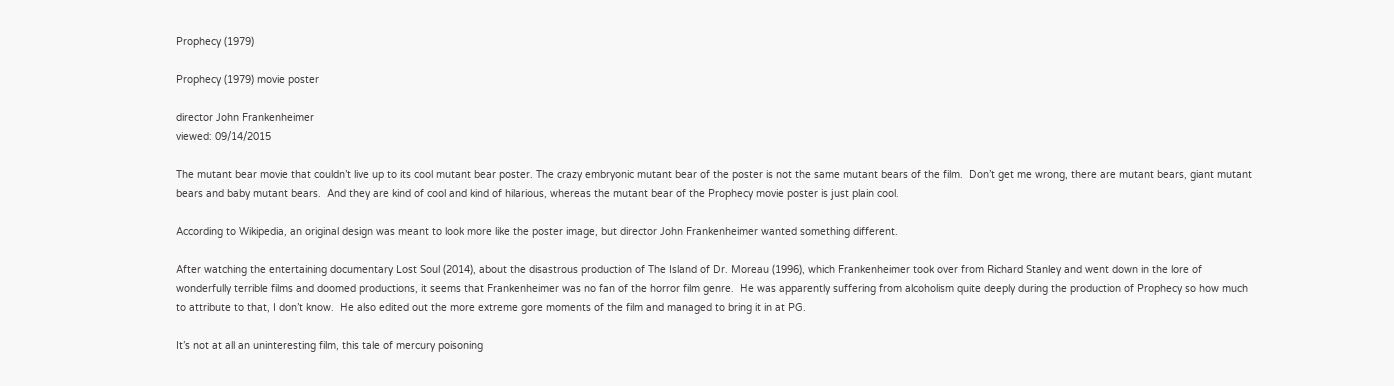Prophecy (1979)

Prophecy (1979) movie poster

director John Frankenheimer
viewed: 09/14/2015

The mutant bear movie that couldn’t live up to its cool mutant bear poster. The crazy embryonic mutant bear of the poster is not the same mutant bears of the film.  Don’t get me wrong, there are mutant bears, giant mutant bears and baby mutant bears.  And they are kind of cool and kind of hilarious, whereas the mutant bear of the Prophecy movie poster is just plain cool.

According to Wikipedia, an original design was meant to look more like the poster image, but director John Frankenheimer wanted something different.

After watching the entertaining documentary Lost Soul (2014), about the disastrous production of The Island of Dr. Moreau (1996), which Frankenheimer took over from Richard Stanley and went down in the lore of wonderfully terrible films and doomed productions, it seems that Frankenheimer was no fan of the horror film genre.  He was apparently suffering from alcoholism quite deeply during the production of Prophecy so how much to attribute to that, I don’t know.  He also edited out the more extreme gore moments of the film and managed to bring it in at PG.

It’s not at all an uninteresting film, this tale of mercury poisoning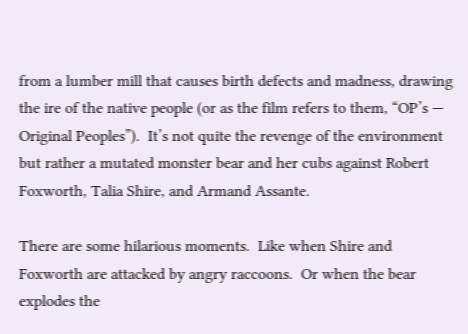from a lumber mill that causes birth defects and madness, drawing the ire of the native people (or as the film refers to them, “OP’s — Original Peoples”).  It’s not quite the revenge of the environment but rather a mutated monster bear and her cubs against Robert Foxworth, Talia Shire, and Armand Assante.

There are some hilarious moments.  Like when Shire and Foxworth are attacked by angry raccoons.  Or when the bear explodes the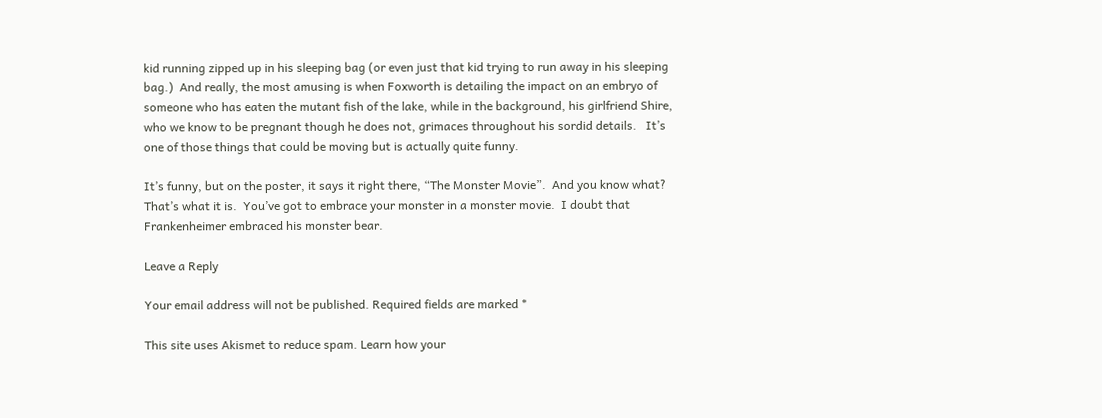kid running zipped up in his sleeping bag (or even just that kid trying to run away in his sleeping bag.)  And really, the most amusing is when Foxworth is detailing the impact on an embryo of someone who has eaten the mutant fish of the lake, while in the background, his girlfriend Shire, who we know to be pregnant though he does not, grimaces throughout his sordid details.   It’s one of those things that could be moving but is actually quite funny.

It’s funny, but on the poster, it says it right there, “The Monster Movie”.  And you know what?  That’s what it is.  You’ve got to embrace your monster in a monster movie.  I doubt that Frankenheimer embraced his monster bear.

Leave a Reply

Your email address will not be published. Required fields are marked *

This site uses Akismet to reduce spam. Learn how your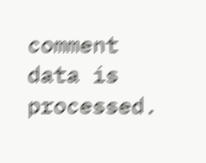comment data is processed.